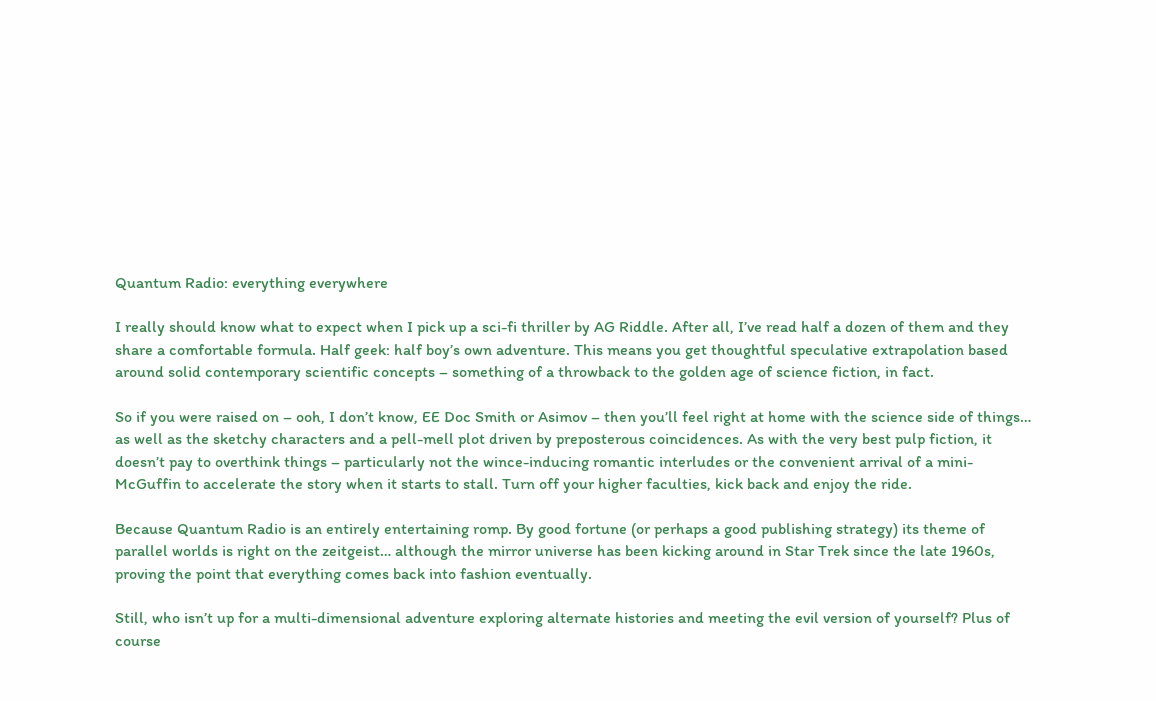Quantum Radio: everything everywhere

I really should know what to expect when I pick up a sci-fi thriller by AG Riddle. After all, I’ve read half a dozen of them and they share a comfortable formula. Half geek: half boy’s own adventure. This means you get thoughtful speculative extrapolation based around solid contemporary scientific concepts – something of a throwback to the golden age of science fiction, in fact.

So if you were raised on – ooh, I don’t know, EE Doc Smith or Asimov – then you’ll feel right at home with the science side of things… as well as the sketchy characters and a pell-mell plot driven by preposterous coincidences. As with the very best pulp fiction, it doesn’t pay to overthink things – particularly not the wince-inducing romantic interludes or the convenient arrival of a mini-McGuffin to accelerate the story when it starts to stall. Turn off your higher faculties, kick back and enjoy the ride.

Because Quantum Radio is an entirely entertaining romp. By good fortune (or perhaps a good publishing strategy) its theme of parallel worlds is right on the zeitgeist… although the mirror universe has been kicking around in Star Trek since the late 1960s, proving the point that everything comes back into fashion eventually.

Still, who isn’t up for a multi-dimensional adventure exploring alternate histories and meeting the evil version of yourself? Plus of course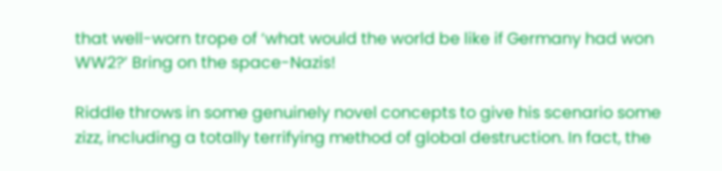that well-worn trope of ‘what would the world be like if Germany had won WW2?’ Bring on the space-Nazis!

Riddle throws in some genuinely novel concepts to give his scenario some zizz, including a totally terrifying method of global destruction. In fact, the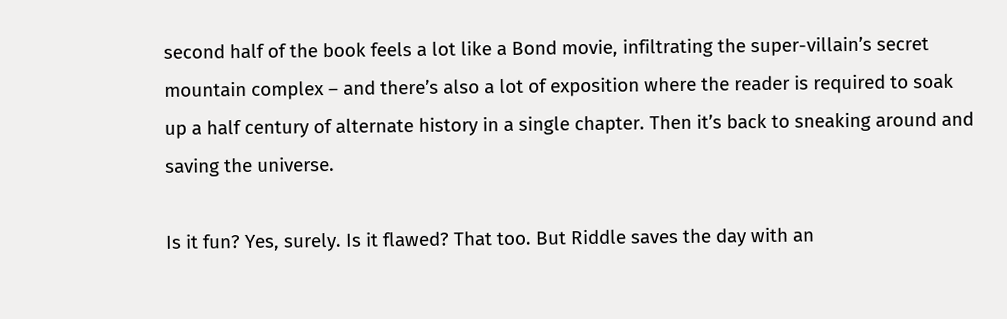second half of the book feels a lot like a Bond movie, infiltrating the super-villain’s secret mountain complex – and there’s also a lot of exposition where the reader is required to soak up a half century of alternate history in a single chapter. Then it’s back to sneaking around and saving the universe.

Is it fun? Yes, surely. Is it flawed? That too. But Riddle saves the day with an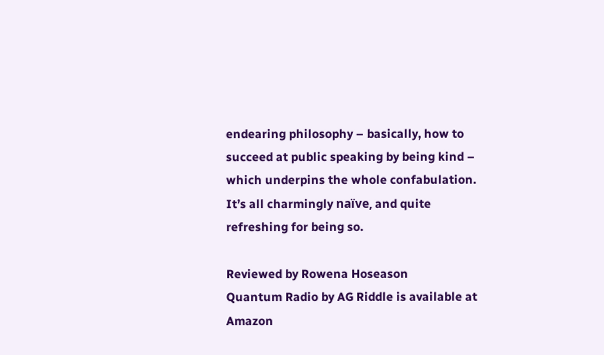endearing philosophy – basically, how to succeed at public speaking by being kind – which underpins the whole confabulation. It’s all charmingly naïve, and quite refreshing for being so.

Reviewed by Rowena Hoseason
Quantum Radio by AG Riddle is available at Amazon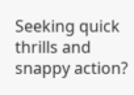Seeking quick thrills and snappy action?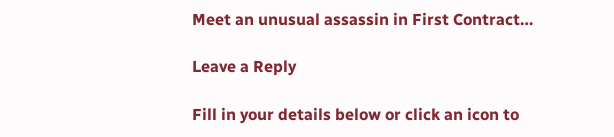Meet an unusual assassin in First Contract…

Leave a Reply

Fill in your details below or click an icon to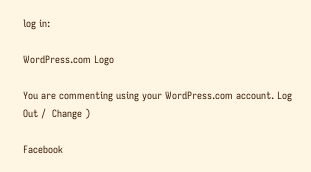log in:

WordPress.com Logo

You are commenting using your WordPress.com account. Log Out /  Change )

Facebook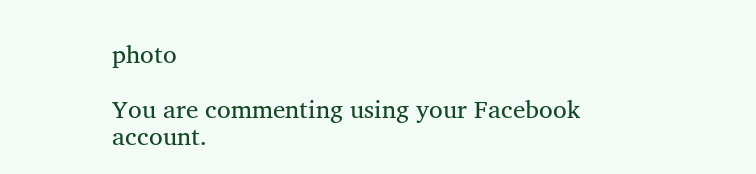photo

You are commenting using your Facebook account.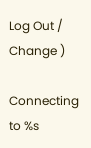Log Out /  Change )

Connecting to %s